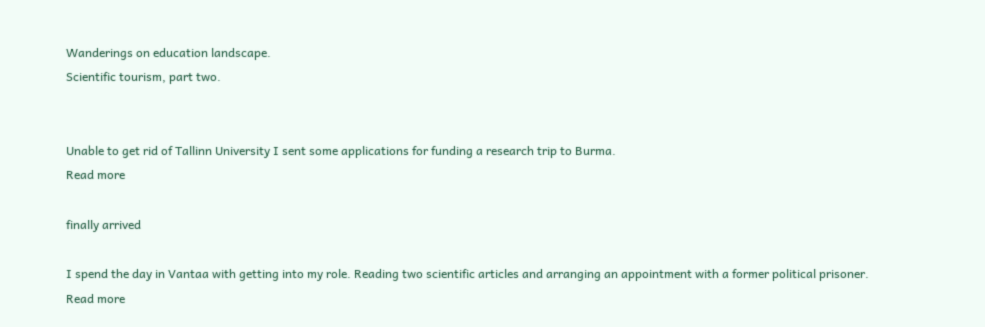Wanderings on education landscape.
Scientific tourism, part two.


Unable to get rid of Tallinn University I sent some applications for funding a research trip to Burma.
Read more

finally arrived

I spend the day in Vantaa with getting into my role. Reading two scientific articles and arranging an appointment with a former political prisoner.
Read more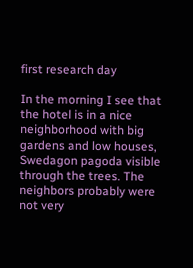first research day

In the morning I see that the hotel is in a nice neighborhood with big gardens and low houses, Swedagon pagoda visible through the trees. The neighbors probably were not very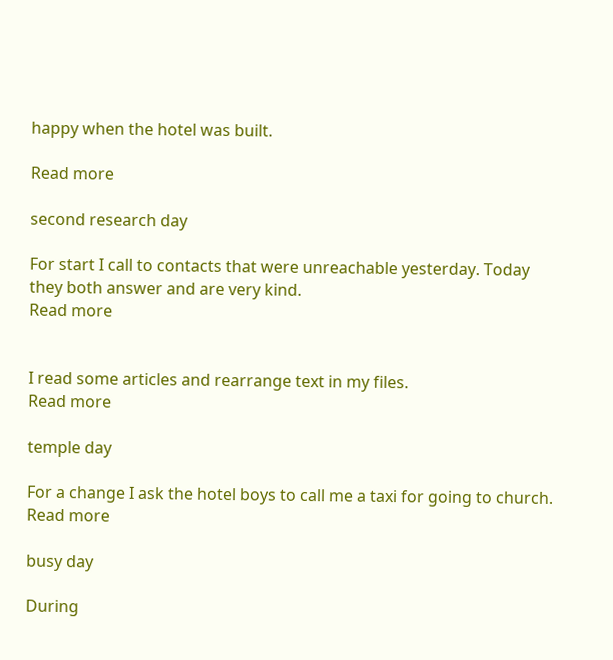happy when the hotel was built.

Read more

second research day

For start I call to contacts that were unreachable yesterday. Today they both answer and are very kind.
Read more


I read some articles and rearrange text in my files.
Read more

temple day

For a change I ask the hotel boys to call me a taxi for going to church.
Read more

busy day

During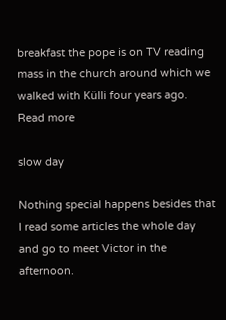breakfast the pope is on TV reading mass in the church around which we walked with Külli four years ago.
Read more

slow day

Nothing special happens besides that I read some articles the whole day and go to meet Victor in the afternoon.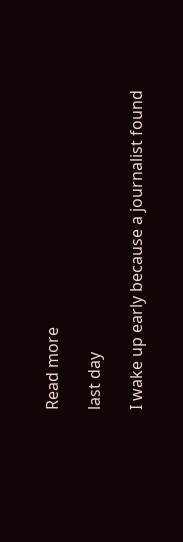Read more

last day

I wake up early because a journalist found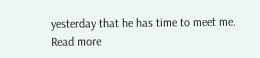yesterday that he has time to meet me.
Read more